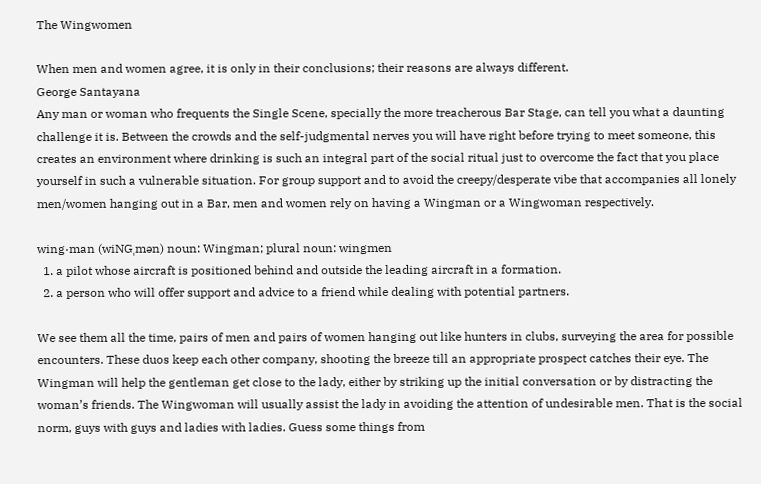The Wingwomen

When men and women agree, it is only in their conclusions; their reasons are always different.
George Santayana
Any man or woman who frequents the Single Scene, specially the more treacherous Bar Stage, can tell you what a daunting challenge it is. Between the crowds and the self-judgmental nerves you will have right before trying to meet someone, this creates an environment where drinking is such an integral part of the social ritual just to overcome the fact that you place yourself in such a vulnerable situation. For group support and to avoid the creepy/desperate vibe that accompanies all lonely men/women hanging out in a Bar, men and women rely on having a Wingman or a Wingwoman respectively.

wing·man (wiNGˌmən) noun: Wingman; plural noun: wingmen
  1. a pilot whose aircraft is positioned behind and outside the leading aircraft in a formation.
  2. a person who will offer support and advice to a friend while dealing with potential partners.

We see them all the time, pairs of men and pairs of women hanging out like hunters in clubs, surveying the area for possible encounters. These duos keep each other company, shooting the breeze till an appropriate prospect catches their eye. The Wingman will help the gentleman get close to the lady, either by striking up the initial conversation or by distracting the woman’s friends. The Wingwoman will usually assist the lady in avoiding the attention of undesirable men. That is the social norm, guys with guys and ladies with ladies. Guess some things from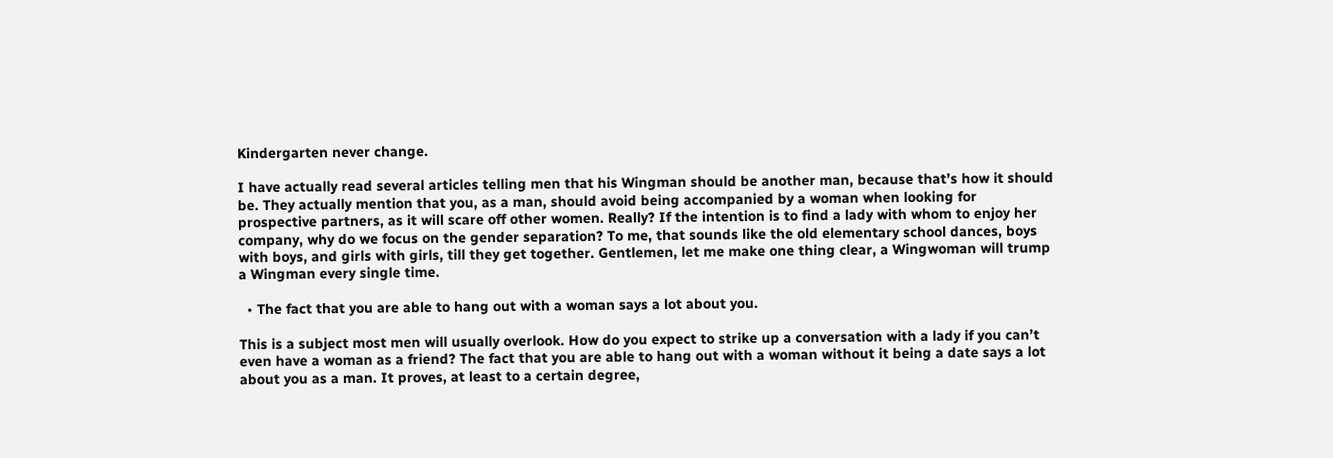Kindergarten never change.

I have actually read several articles telling men that his Wingman should be another man, because that’s how it should be. They actually mention that you, as a man, should avoid being accompanied by a woman when looking for prospective partners, as it will scare off other women. Really? If the intention is to find a lady with whom to enjoy her company, why do we focus on the gender separation? To me, that sounds like the old elementary school dances, boys with boys, and girls with girls, till they get together. Gentlemen, let me make one thing clear, a Wingwoman will trump a Wingman every single time.

  • The fact that you are able to hang out with a woman says a lot about you.

This is a subject most men will usually overlook. How do you expect to strike up a conversation with a lady if you can’t even have a woman as a friend? The fact that you are able to hang out with a woman without it being a date says a lot about you as a man. It proves, at least to a certain degree,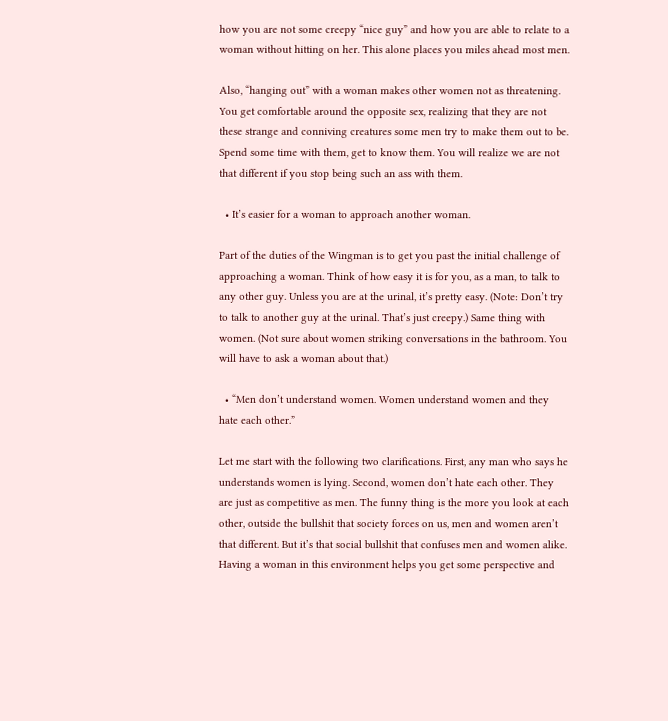how you are not some creepy “nice guy” and how you are able to relate to a woman without hitting on her. This alone places you miles ahead most men.

Also, “hanging out” with a woman makes other women not as threatening. You get comfortable around the opposite sex, realizing that they are not these strange and conniving creatures some men try to make them out to be. Spend some time with them, get to know them. You will realize we are not that different if you stop being such an ass with them.

  • It’s easier for a woman to approach another woman.

Part of the duties of the Wingman is to get you past the initial challenge of approaching a woman. Think of how easy it is for you, as a man, to talk to any other guy. Unless you are at the urinal, it’s pretty easy. (Note: Don’t try to talk to another guy at the urinal. That’s just creepy.) Same thing with women. (Not sure about women striking conversations in the bathroom. You will have to ask a woman about that.)

  • “Men don’t understand women. Women understand women and they hate each other.”

Let me start with the following two clarifications. First, any man who says he understands women is lying. Second, women don’t hate each other. They are just as competitive as men. The funny thing is the more you look at each other, outside the bullshit that society forces on us, men and women aren’t that different. But it’s that social bullshit that confuses men and women alike. Having a woman in this environment helps you get some perspective and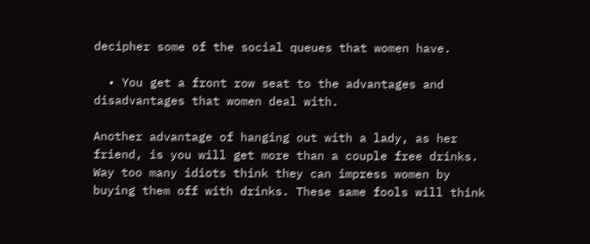decipher some of the social queues that women have.

  • You get a front row seat to the advantages and disadvantages that women deal with.

Another advantage of hanging out with a lady, as her friend, is you will get more than a couple free drinks. Way too many idiots think they can impress women by buying them off with drinks. These same fools will think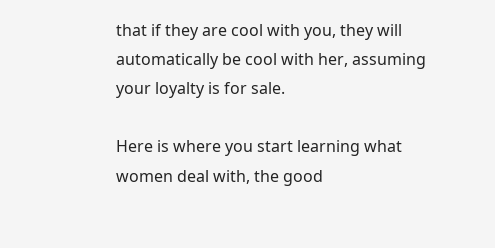that if they are cool with you, they will automatically be cool with her, assuming your loyalty is for sale.

Here is where you start learning what women deal with, the good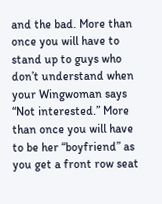and the bad. More than once you will have to stand up to guys who don’t understand when your Wingwoman says “Not interested.” More than once you will have to be her “boyfriend” as you get a front row seat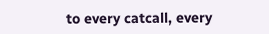to every catcall, every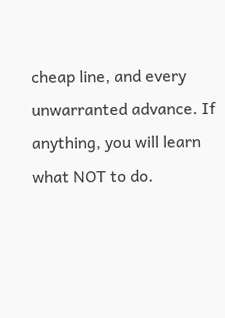cheap line, and every unwarranted advance. If anything, you will learn what NOT to do.